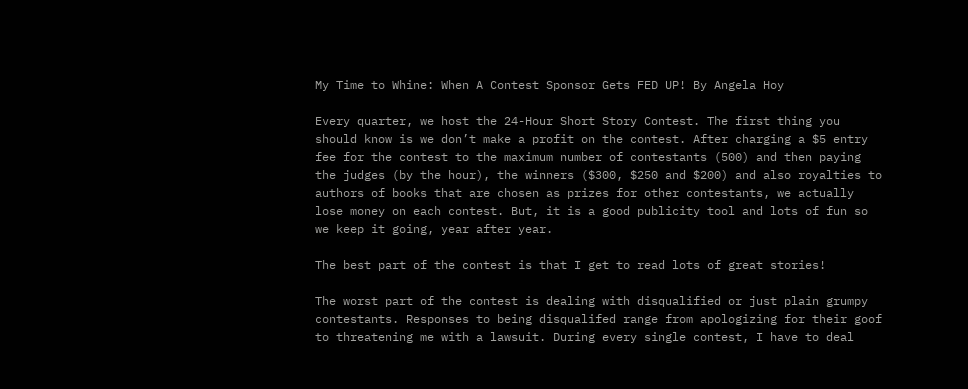My Time to Whine: When A Contest Sponsor Gets FED UP! By Angela Hoy

Every quarter, we host the 24-Hour Short Story Contest. The first thing you should know is we don’t make a profit on the contest. After charging a $5 entry fee for the contest to the maximum number of contestants (500) and then paying the judges (by the hour), the winners ($300, $250 and $200) and also royalties to authors of books that are chosen as prizes for other contestants, we actually lose money on each contest. But, it is a good publicity tool and lots of fun so we keep it going, year after year.

The best part of the contest is that I get to read lots of great stories!

The worst part of the contest is dealing with disqualified or just plain grumpy contestants. Responses to being disqualifed range from apologizing for their goof to threatening me with a lawsuit. During every single contest, I have to deal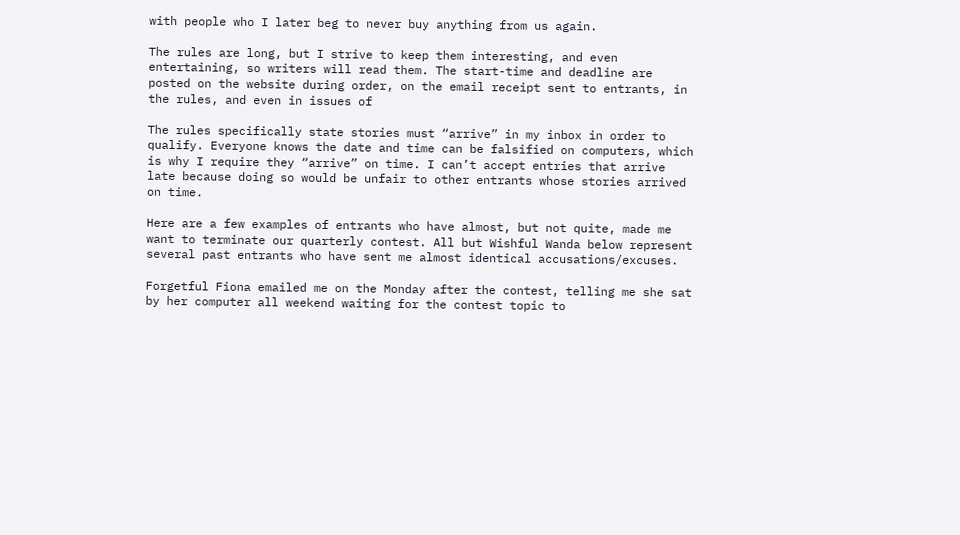with people who I later beg to never buy anything from us again.

The rules are long, but I strive to keep them interesting, and even entertaining, so writers will read them. The start-time and deadline are posted on the website during order, on the email receipt sent to entrants, in the rules, and even in issues of

The rules specifically state stories must “arrive” in my inbox in order to qualify. Everyone knows the date and time can be falsified on computers, which is why I require they “arrive” on time. I can’t accept entries that arrive late because doing so would be unfair to other entrants whose stories arrived on time.

Here are a few examples of entrants who have almost, but not quite, made me want to terminate our quarterly contest. All but Wishful Wanda below represent several past entrants who have sent me almost identical accusations/excuses.

Forgetful Fiona emailed me on the Monday after the contest, telling me she sat by her computer all weekend waiting for the contest topic to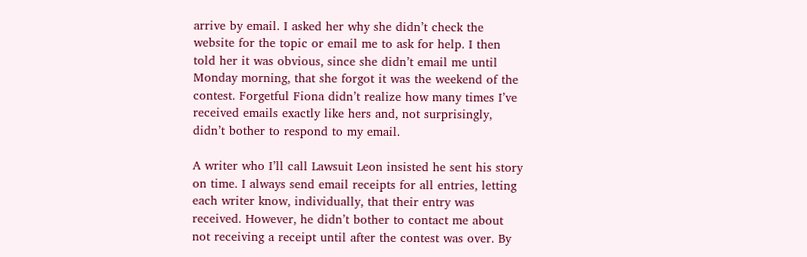arrive by email. I asked her why she didn’t check the website for the topic or email me to ask for help. I then told her it was obvious, since she didn’t email me until Monday morning, that she forgot it was the weekend of the contest. Forgetful Fiona didn’t realize how many times I’ve received emails exactly like hers and, not surprisingly, didn’t bother to respond to my email.

A writer who I’ll call Lawsuit Leon insisted he sent his story on time. I always send email receipts for all entries, letting each writer know, individually, that their entry was received. However, he didn’t bother to contact me about not receiving a receipt until after the contest was over. By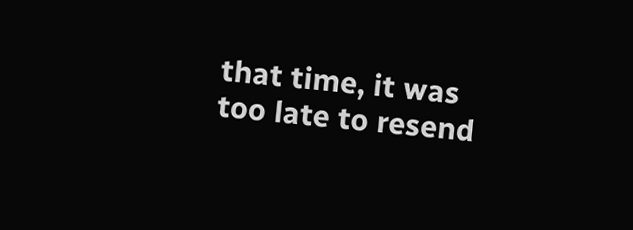that time, it was too late to resend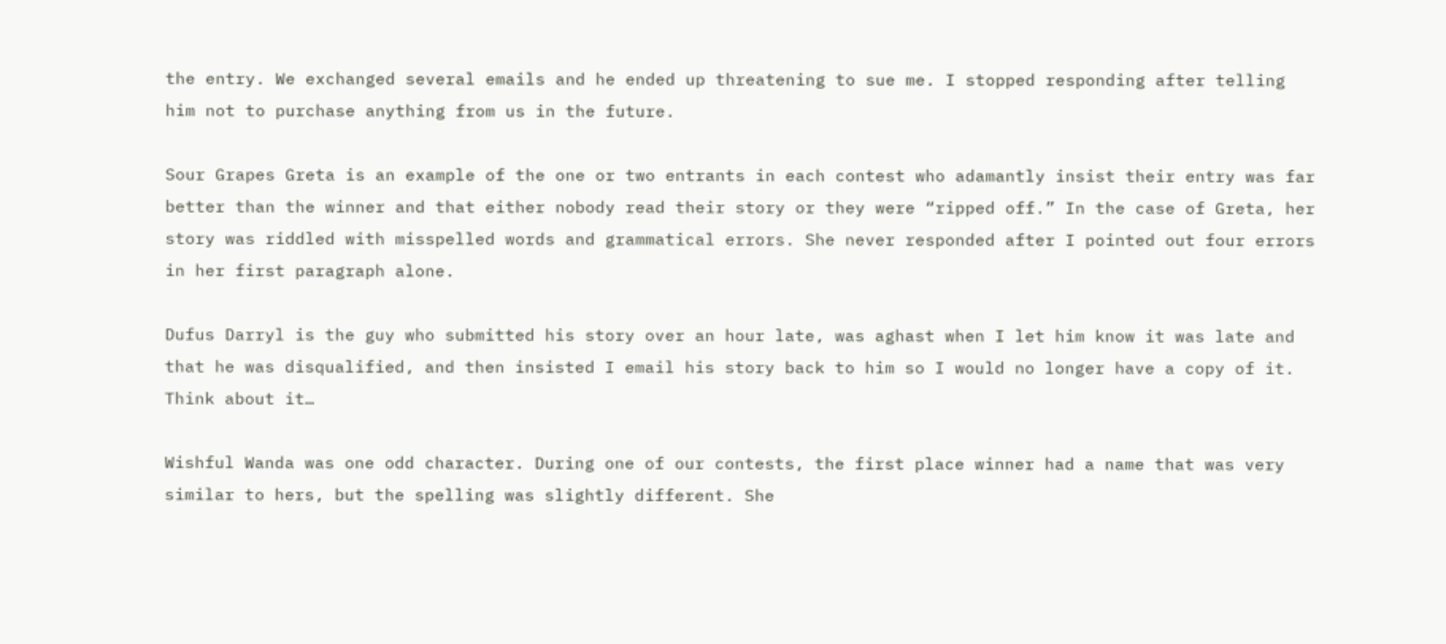the entry. We exchanged several emails and he ended up threatening to sue me. I stopped responding after telling him not to purchase anything from us in the future.

Sour Grapes Greta is an example of the one or two entrants in each contest who adamantly insist their entry was far better than the winner and that either nobody read their story or they were “ripped off.” In the case of Greta, her story was riddled with misspelled words and grammatical errors. She never responded after I pointed out four errors in her first paragraph alone.

Dufus Darryl is the guy who submitted his story over an hour late, was aghast when I let him know it was late and that he was disqualified, and then insisted I email his story back to him so I would no longer have a copy of it. Think about it…

Wishful Wanda was one odd character. During one of our contests, the first place winner had a name that was very similar to hers, but the spelling was slightly different. She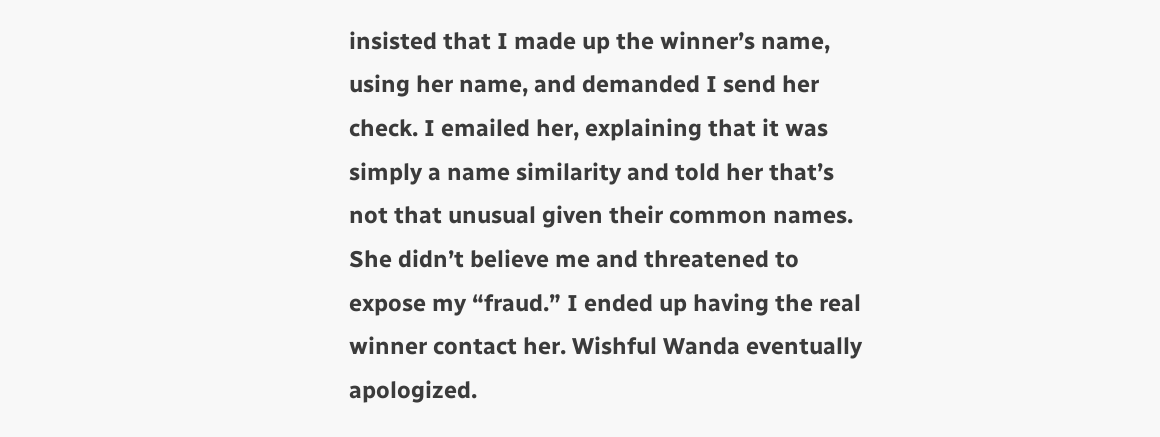insisted that I made up the winner’s name, using her name, and demanded I send her check. I emailed her, explaining that it was simply a name similarity and told her that’s not that unusual given their common names. She didn’t believe me and threatened to expose my “fraud.” I ended up having the real winner contact her. Wishful Wanda eventually apologized.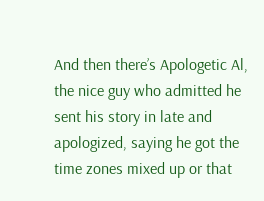And then there’s Apologetic Al, the nice guy who admitted he sent his story in late and apologized, saying he got the time zones mixed up or that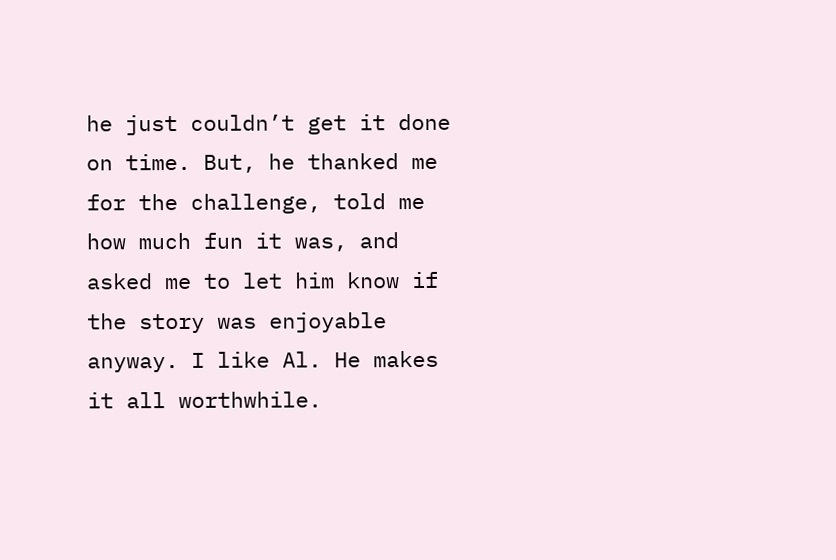he just couldn’t get it done on time. But, he thanked me for the challenge, told me how much fun it was, and asked me to let him know if the story was enjoyable anyway. I like Al. He makes it all worthwhile.